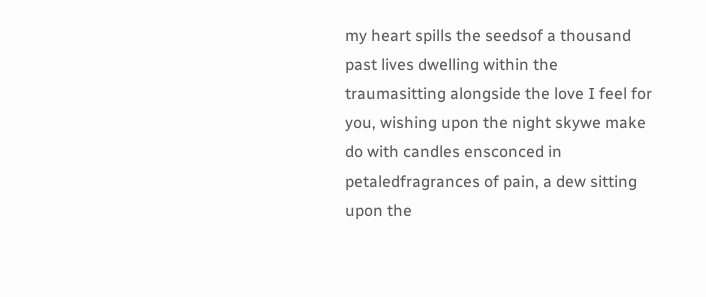my heart spills the seedsof a thousand past lives dwelling within the traumasitting alongside the love I feel for you, wishing upon the night skywe make do with candles ensconced in petaledfragrances of pain, a dew sitting upon the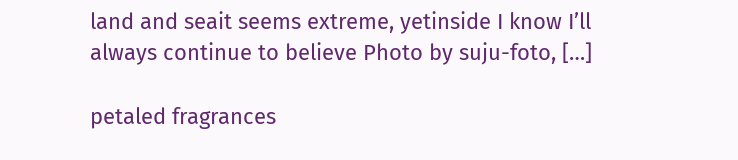land and seait seems extreme, yetinside I know I’ll always continue to believe Photo by suju-foto, […]

petaled fragrances